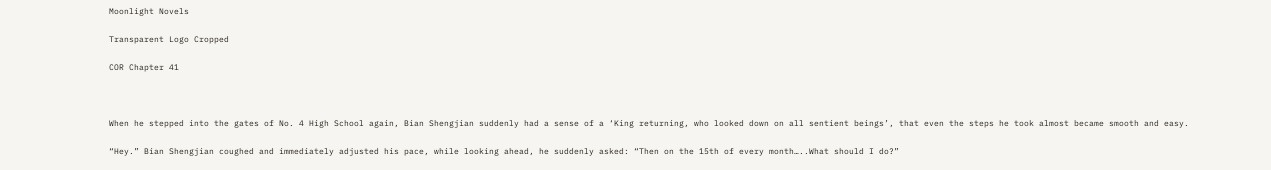Moonlight Novels

Transparent Logo Cropped

COR Chapter 41



When he stepped into the gates of No. 4 High School again, Bian Shengjian suddenly had a sense of a ‘King returning, who looked down on all sentient beings’, that even the steps he took almost became smooth and easy.

“Hey.” Bian Shengjian coughed and immediately adjusted his pace, while looking ahead, he suddenly asked: “Then on the 15th of every month…..What should I do?”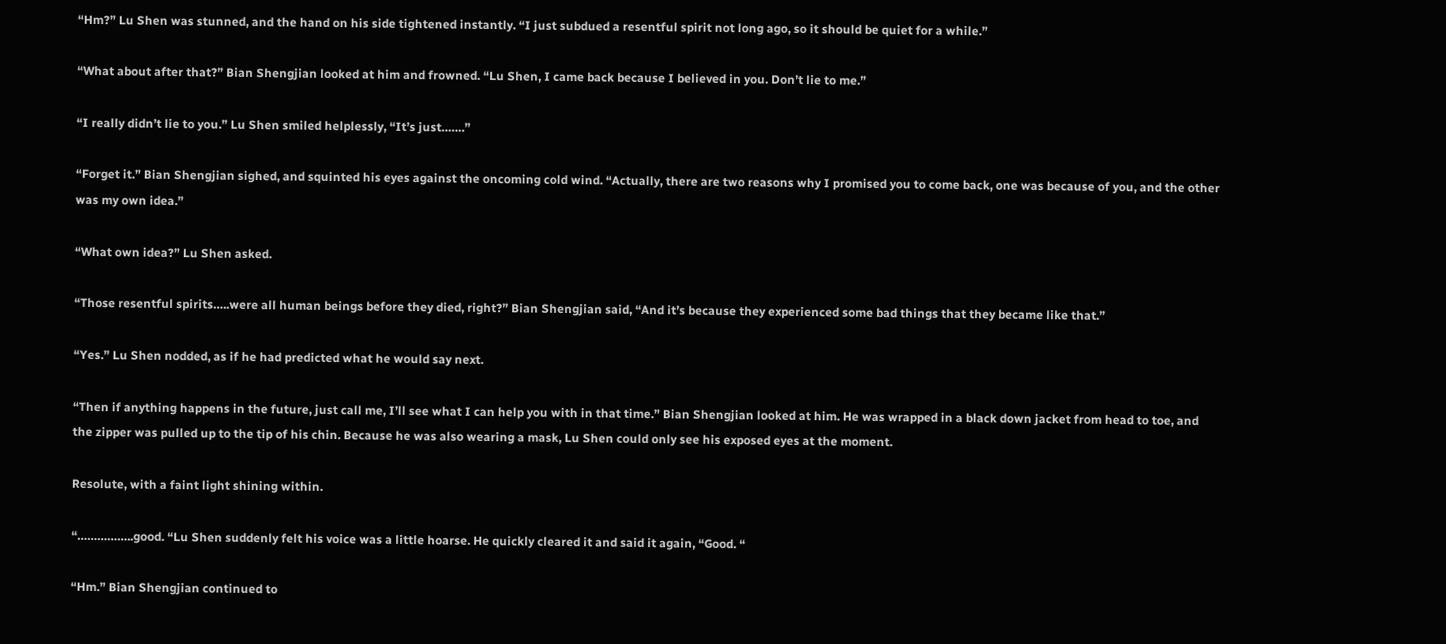“Hm?” Lu Shen was stunned, and the hand on his side tightened instantly. “I just subdued a resentful spirit not long ago, so it should be quiet for a while.”

“What about after that?” Bian Shengjian looked at him and frowned. “Lu Shen, I came back because I believed in you. Don’t lie to me.”

“I really didn’t lie to you.” Lu Shen smiled helplessly, “It’s just…….”

“Forget it.” Bian Shengjian sighed, and squinted his eyes against the oncoming cold wind. “Actually, there are two reasons why I promised you to come back, one was because of you, and the other was my own idea.”

“What own idea?” Lu Shen asked.

“Those resentful spirits…..were all human beings before they died, right?” Bian Shengjian said, “And it’s because they experienced some bad things that they became like that.”

“Yes.” Lu Shen nodded, as if he had predicted what he would say next.

“Then if anything happens in the future, just call me, I’ll see what I can help you with in that time.” Bian Shengjian looked at him. He was wrapped in a black down jacket from head to toe, and the zipper was pulled up to the tip of his chin. Because he was also wearing a mask, Lu Shen could only see his exposed eyes at the moment.

Resolute, with a faint light shining within.

“……………..good. “Lu Shen suddenly felt his voice was a little hoarse. He quickly cleared it and said it again, “Good. “

“Hm.” Bian Shengjian continued to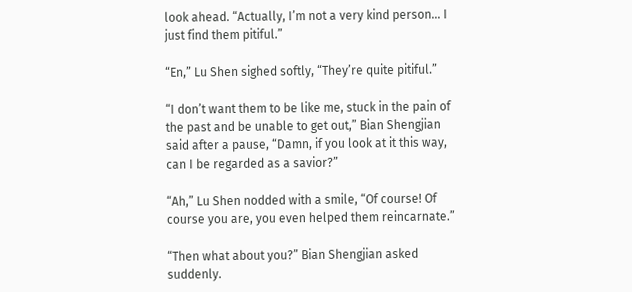look ahead. “Actually, I’m not a very kind person… I just find them pitiful.”

“En,” Lu Shen sighed softly, “They’re quite pitiful.”

“I don’t want them to be like me, stuck in the pain of the past and be unable to get out,” Bian Shengjian said after a pause, “Damn, if you look at it this way, can I be regarded as a savior?”

“Ah,” Lu Shen nodded with a smile, “Of course! Of course you are, you even helped them reincarnate.”

“Then what about you?” Bian Shengjian asked suddenly.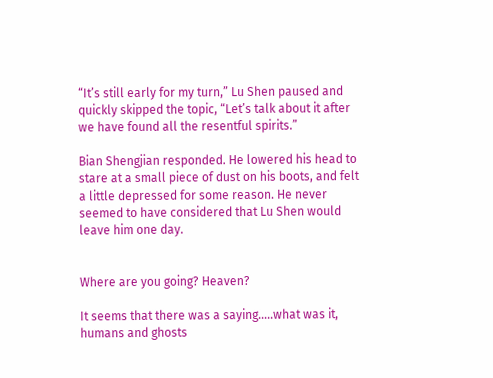“It’s still early for my turn,” Lu Shen paused and quickly skipped the topic, “Let’s talk about it after we have found all the resentful spirits.”

Bian Shengjian responded. He lowered his head to stare at a small piece of dust on his boots, and felt a little depressed for some reason. He never seemed to have considered that Lu Shen would leave him one day.


Where are you going? Heaven?

It seems that there was a saying…..what was it, humans and ghosts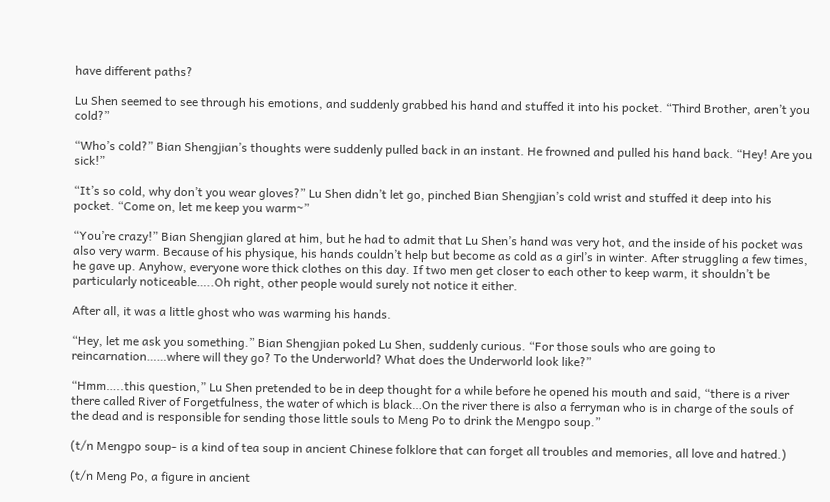have different paths?

Lu Shen seemed to see through his emotions, and suddenly grabbed his hand and stuffed it into his pocket. “Third Brother, aren’t you cold?”

“Who’s cold?” Bian Shengjian’s thoughts were suddenly pulled back in an instant. He frowned and pulled his hand back. “Hey! Are you sick!”

“It’s so cold, why don’t you wear gloves?” Lu Shen didn’t let go, pinched Bian Shengjian’s cold wrist and stuffed it deep into his pocket. “Come on, let me keep you warm~”

“You’re crazy!” Bian Shengjian glared at him, but he had to admit that Lu Shen’s hand was very hot, and the inside of his pocket was also very warm. Because of his physique, his hands couldn’t help but become as cold as a girl’s in winter. After struggling a few times, he gave up. Anyhow, everyone wore thick clothes on this day. If two men get closer to each other to keep warm, it shouldn’t be particularly noticeable…..Oh right, other people would surely not notice it either.

After all, it was a little ghost who was warming his hands.

“Hey, let me ask you something.” Bian Shengjian poked Lu Shen, suddenly curious. “For those souls who are going to reincarnation……where will they go? To the Underworld? What does the Underworld look like?”

“Hmm…..this question,” Lu Shen pretended to be in deep thought for a while before he opened his mouth and said, “there is a river there called River of Forgetfulness, the water of which is black…On the river there is also a ferryman who is in charge of the souls of the dead and is responsible for sending those little souls to Meng Po to drink the Mengpo soup.”

(t/n Mengpo soup- is a kind of tea soup in ancient Chinese folklore that can forget all troubles and memories, all love and hatred.)

(t/n Meng Po, a figure in ancient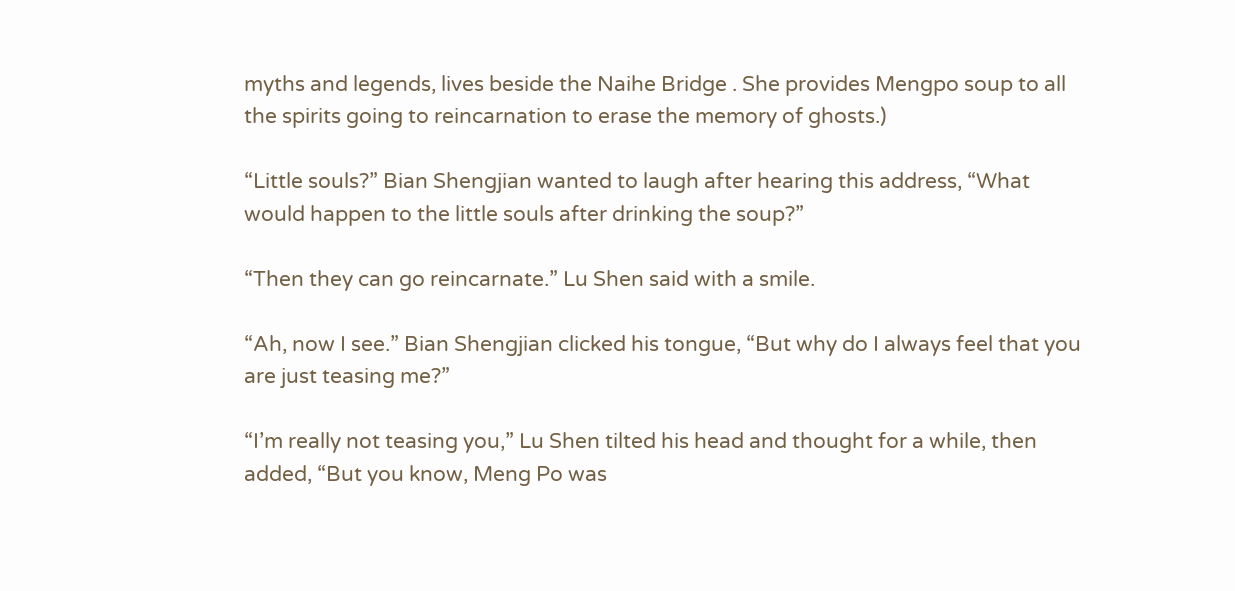myths and legends, lives beside the Naihe Bridge . She provides Mengpo soup to all the spirits going to reincarnation to erase the memory of ghosts.)

“Little souls?” Bian Shengjian wanted to laugh after hearing this address, “What would happen to the little souls after drinking the soup?”

“Then they can go reincarnate.” Lu Shen said with a smile.

“Ah, now I see.” Bian Shengjian clicked his tongue, “But why do I always feel that you are just teasing me?”

“I’m really not teasing you,” Lu Shen tilted his head and thought for a while, then added, “But you know, Meng Po was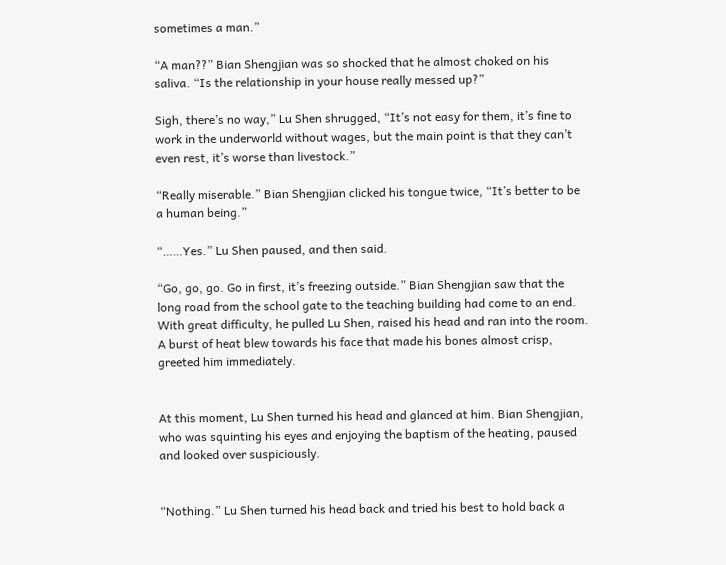sometimes a man.”

“A man??” Bian Shengjian was so shocked that he almost choked on his saliva. “Is the relationship in your house really messed up?”

Sigh, there’s no way,” Lu Shen shrugged, “It’s not easy for them, it’s fine to work in the underworld without wages, but the main point is that they can’t even rest, it’s worse than livestock.”

“Really miserable.” Bian Shengjian clicked his tongue twice, “It’s better to be a human being.”

“……Yes.” Lu Shen paused, and then said.

“Go, go, go. Go in first, it’s freezing outside.” Bian Shengjian saw that the long road from the school gate to the teaching building had come to an end. With great difficulty, he pulled Lu Shen, raised his head and ran into the room. A burst of heat blew towards his face that made his bones almost crisp, greeted him immediately.


At this moment, Lu Shen turned his head and glanced at him. Bian Shengjian, who was squinting his eyes and enjoying the baptism of the heating, paused and looked over suspiciously.


“Nothing.” Lu Shen turned his head back and tried his best to hold back a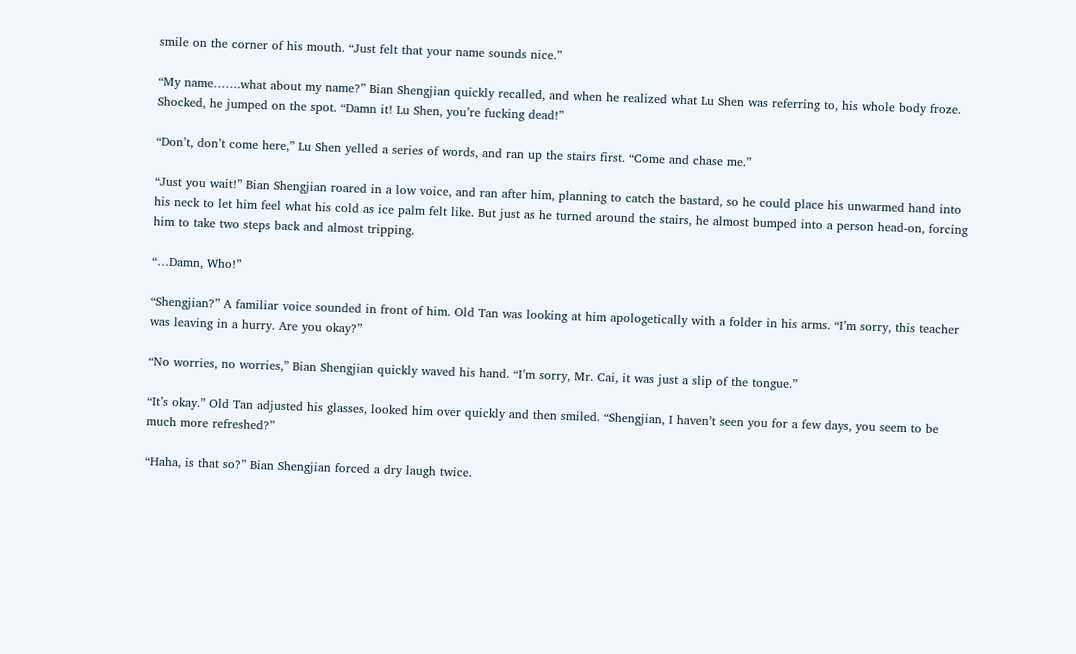smile on the corner of his mouth. “Just felt that your name sounds nice.”

“My name…….what about my name?” Bian Shengjian quickly recalled, and when he realized what Lu Shen was referring to, his whole body froze. Shocked, he jumped on the spot. “Damn it! Lu Shen, you’re fucking dead!”

“Don’t, don’t come here,” Lu Shen yelled a series of words, and ran up the stairs first. “Come and chase me.”

“Just you wait!” Bian Shengjian roared in a low voice, and ran after him, planning to catch the bastard, so he could place his unwarmed hand into his neck to let him feel what his cold as ice palm felt like. But just as he turned around the stairs, he almost bumped into a person head-on, forcing him to take two steps back and almost tripping.

“…Damn, Who!”

“Shengjian?” A familiar voice sounded in front of him. Old Tan was looking at him apologetically with a folder in his arms. “I’m sorry, this teacher was leaving in a hurry. Are you okay?”

“No worries, no worries,” Bian Shengjian quickly waved his hand. “I’m sorry, Mr. Cai, it was just a slip of the tongue.”

“It’s okay.” Old Tan adjusted his glasses, looked him over quickly and then smiled. “Shengjian, I haven’t seen you for a few days, you seem to be much more refreshed?”

“Haha, is that so?” Bian Shengjian forced a dry laugh twice.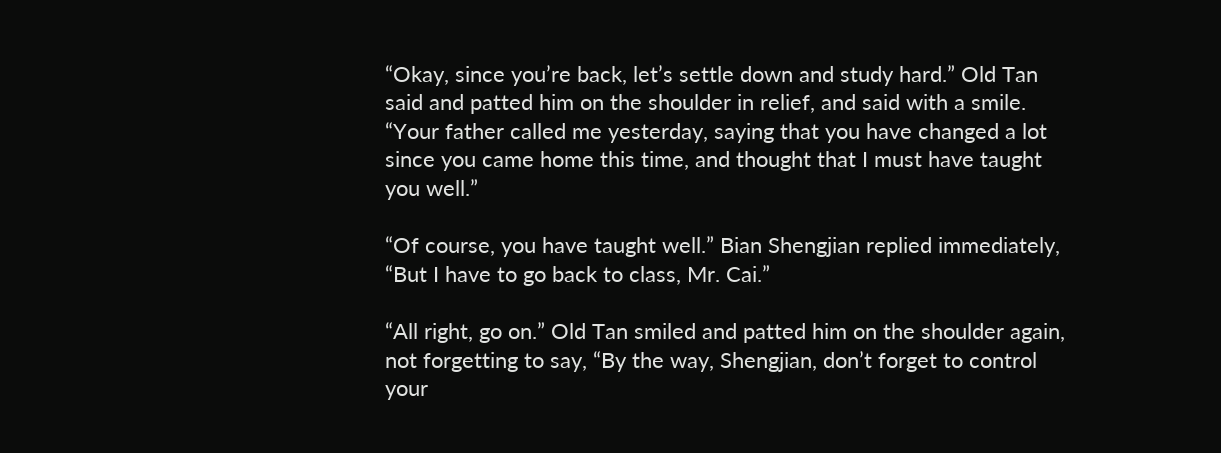“Okay, since you’re back, let’s settle down and study hard.” Old Tan said and patted him on the shoulder in relief, and said with a smile. “Your father called me yesterday, saying that you have changed a lot since you came home this time, and thought that I must have taught you well.”

“Of course, you have taught well.” Bian Shengjian replied immediately, “But I have to go back to class, Mr. Cai.”

“All right, go on.” Old Tan smiled and patted him on the shoulder again, not forgetting to say, “By the way, Shengjian, don’t forget to control your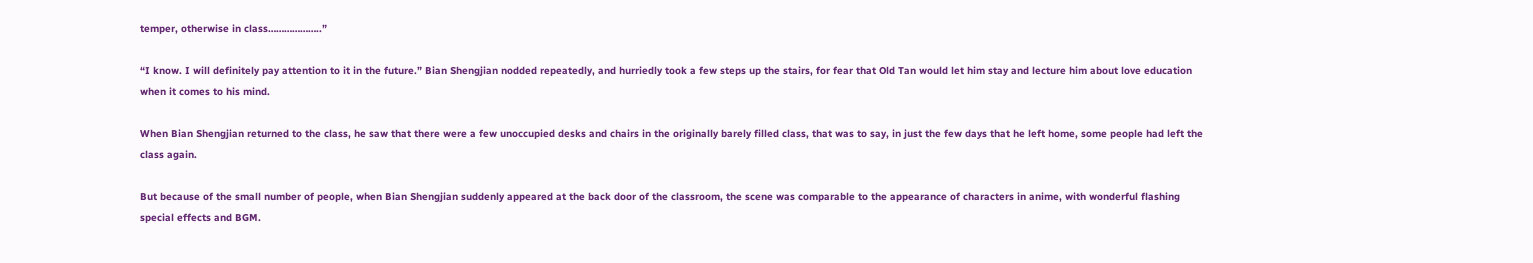temper, otherwise in class………………..”

“I know. I will definitely pay attention to it in the future.” Bian Shengjian nodded repeatedly, and hurriedly took a few steps up the stairs, for fear that Old Tan would let him stay and lecture him about love education when it comes to his mind.

When Bian Shengjian returned to the class, he saw that there were a few unoccupied desks and chairs in the originally barely filled class, that was to say, in just the few days that he left home, some people had left the class again.

But because of the small number of people, when Bian Shengjian suddenly appeared at the back door of the classroom, the scene was comparable to the appearance of characters in anime, with wonderful flashing special effects and BGM.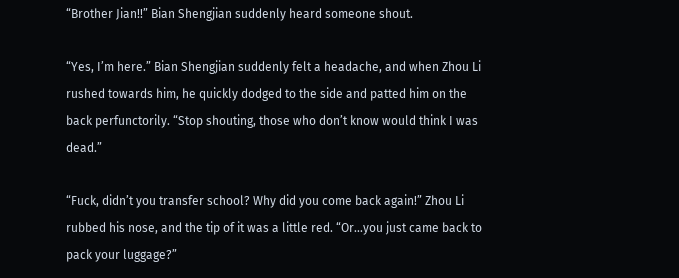“Brother Jian!!” Bian Shengjian suddenly heard someone shout.

“Yes, I’m here.” Bian Shengjian suddenly felt a headache, and when Zhou Li rushed towards him, he quickly dodged to the side and patted him on the back perfunctorily. “Stop shouting, those who don’t know would think I was dead.”

“Fuck, didn’t you transfer school? Why did you come back again!” Zhou Li rubbed his nose, and the tip of it was a little red. “Or…you just came back to pack your luggage?”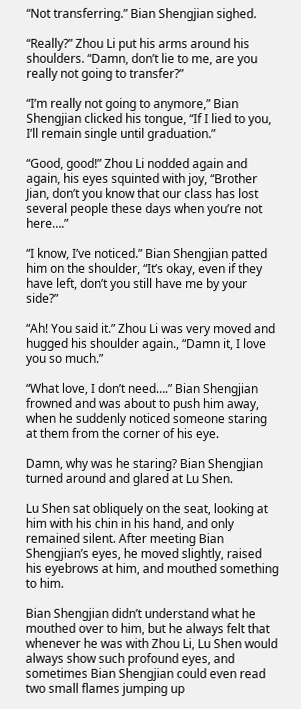“Not transferring.” Bian Shengjian sighed.

“Really?” Zhou Li put his arms around his shoulders. “Damn, don’t lie to me, are you really not going to transfer?”

“I’m really not going to anymore,” Bian Shengjian clicked his tongue, “If I lied to you, I’ll remain single until graduation.”

“Good, good!” Zhou Li nodded again and again, his eyes squinted with joy, “Brother Jian, don’t you know that our class has lost several people these days when you’re not here….”

“I know, I’ve noticed.” Bian Shengjian patted him on the shoulder, “It’s okay, even if they have left, don’t you still have me by your side?”

“Ah! You said it.” Zhou Li was very moved and hugged his shoulder again., “Damn it, I love you so much.”

“What love, I don’t need….” Bian Shengjian frowned and was about to push him away, when he suddenly noticed someone staring at them from the corner of his eye.

Damn, why was he staring? Bian Shengjian turned around and glared at Lu Shen.

Lu Shen sat obliquely on the seat, looking at him with his chin in his hand, and only remained silent. After meeting Bian Shengjian’s eyes, he moved slightly, raised his eyebrows at him, and mouthed something to him.

Bian Shengjian didn’t understand what he mouthed over to him, but he always felt that whenever he was with Zhou Li, Lu Shen would always show such profound eyes, and sometimes Bian Shengjian could even read two small flames jumping up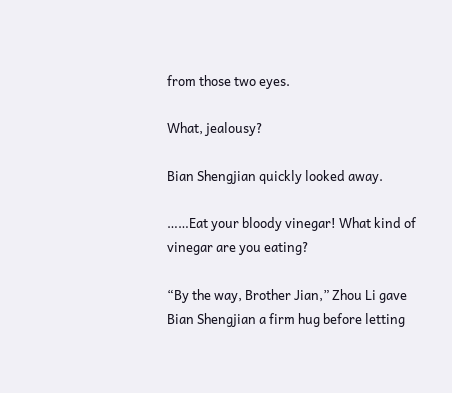from those two eyes.

What, jealousy?

Bian Shengjian quickly looked away.

……Eat your bloody vinegar! What kind of vinegar are you eating?

“By the way, Brother Jian,” Zhou Li gave Bian Shengjian a firm hug before letting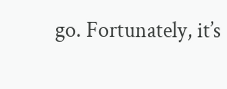go. Fortunately, it’s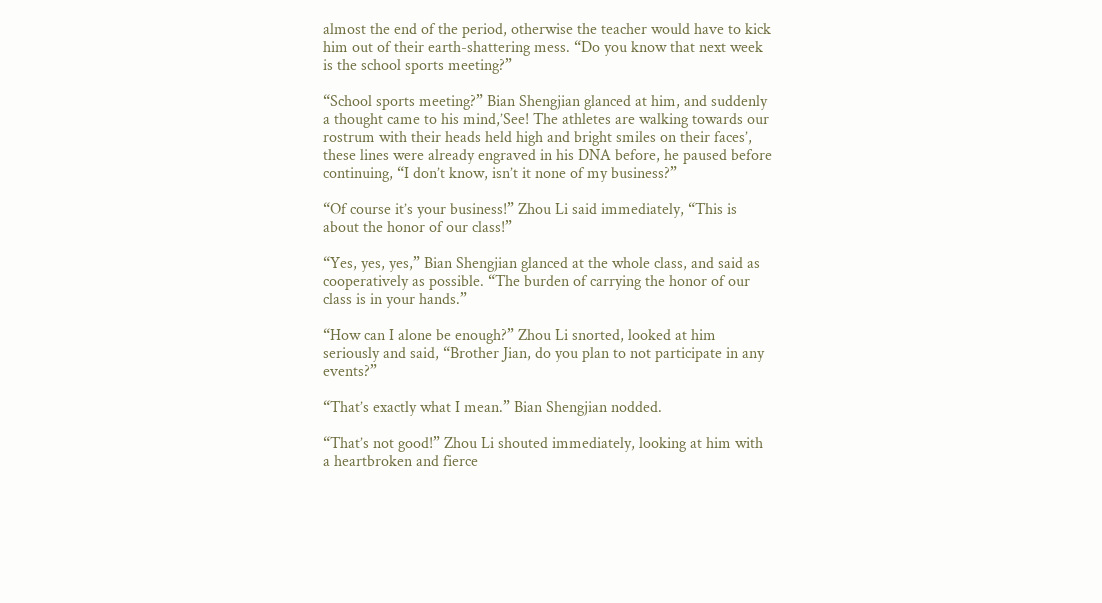almost the end of the period, otherwise the teacher would have to kick him out of their earth-shattering mess. “Do you know that next week is the school sports meeting?”

“School sports meeting?” Bian Shengjian glanced at him, and suddenly a thought came to his mind,’See! The athletes are walking towards our rostrum with their heads held high and bright smiles on their faces’, these lines were already engraved in his DNA before, he paused before continuing, “I don’t know, isn’t it none of my business?”

“Of course it’s your business!” Zhou Li said immediately, “This is about the honor of our class!”

“Yes, yes, yes,” Bian Shengjian glanced at the whole class, and said as cooperatively as possible. “The burden of carrying the honor of our class is in your hands.”

“How can I alone be enough?” Zhou Li snorted, looked at him seriously and said, “Brother Jian, do you plan to not participate in any events?”

“That’s exactly what I mean.” Bian Shengjian nodded.

“That’s not good!” Zhou Li shouted immediately, looking at him with a heartbroken and fierce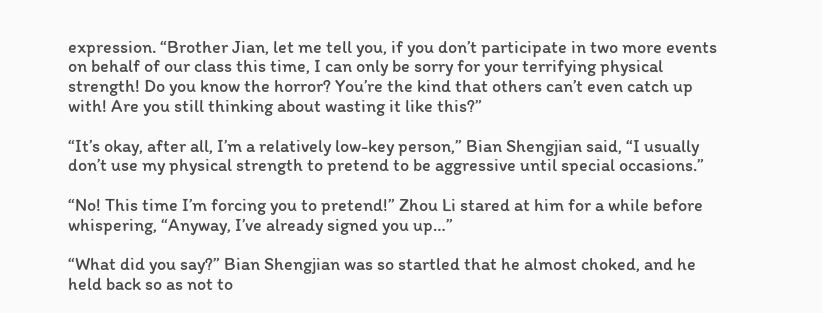expression. “Brother Jian, let me tell you, if you don’t participate in two more events on behalf of our class this time, I can only be sorry for your terrifying physical strength! Do you know the horror? You’re the kind that others can’t even catch up with! Are you still thinking about wasting it like this?”

“It’s okay, after all, I’m a relatively low-key person,” Bian Shengjian said, “I usually don’t use my physical strength to pretend to be aggressive until special occasions.”

“No! This time I’m forcing you to pretend!” Zhou Li stared at him for a while before whispering, “Anyway, I’ve already signed you up…”

“What did you say?” Bian Shengjian was so startled that he almost choked, and he held back so as not to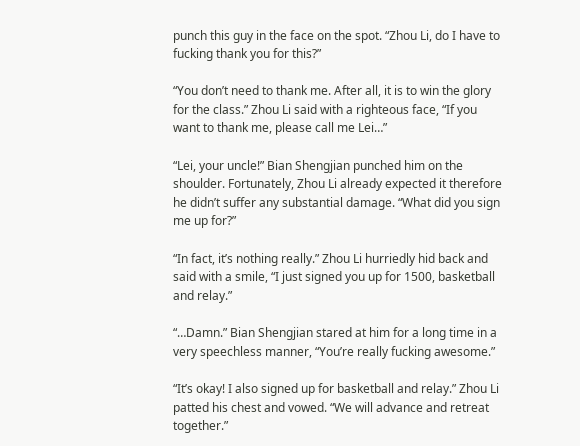punch this guy in the face on the spot. “Zhou Li, do I have to fucking thank you for this?”

“You don’t need to thank me. After all, it is to win the glory for the class.” Zhou Li said with a righteous face, “If you want to thank me, please call me Lei…”

“Lei, your uncle!” Bian Shengjian punched him on the shoulder. Fortunately, Zhou Li already expected it therefore he didn’t suffer any substantial damage. “What did you sign me up for?”

“In fact, it’s nothing really.” Zhou Li hurriedly hid back and said with a smile, “I just signed you up for 1500, basketball and relay.”

“…Damn.” Bian Shengjian stared at him for a long time in a very speechless manner, “You’re really fucking awesome.”

“It’s okay! I also signed up for basketball and relay.” Zhou Li patted his chest and vowed. “We will advance and retreat together.”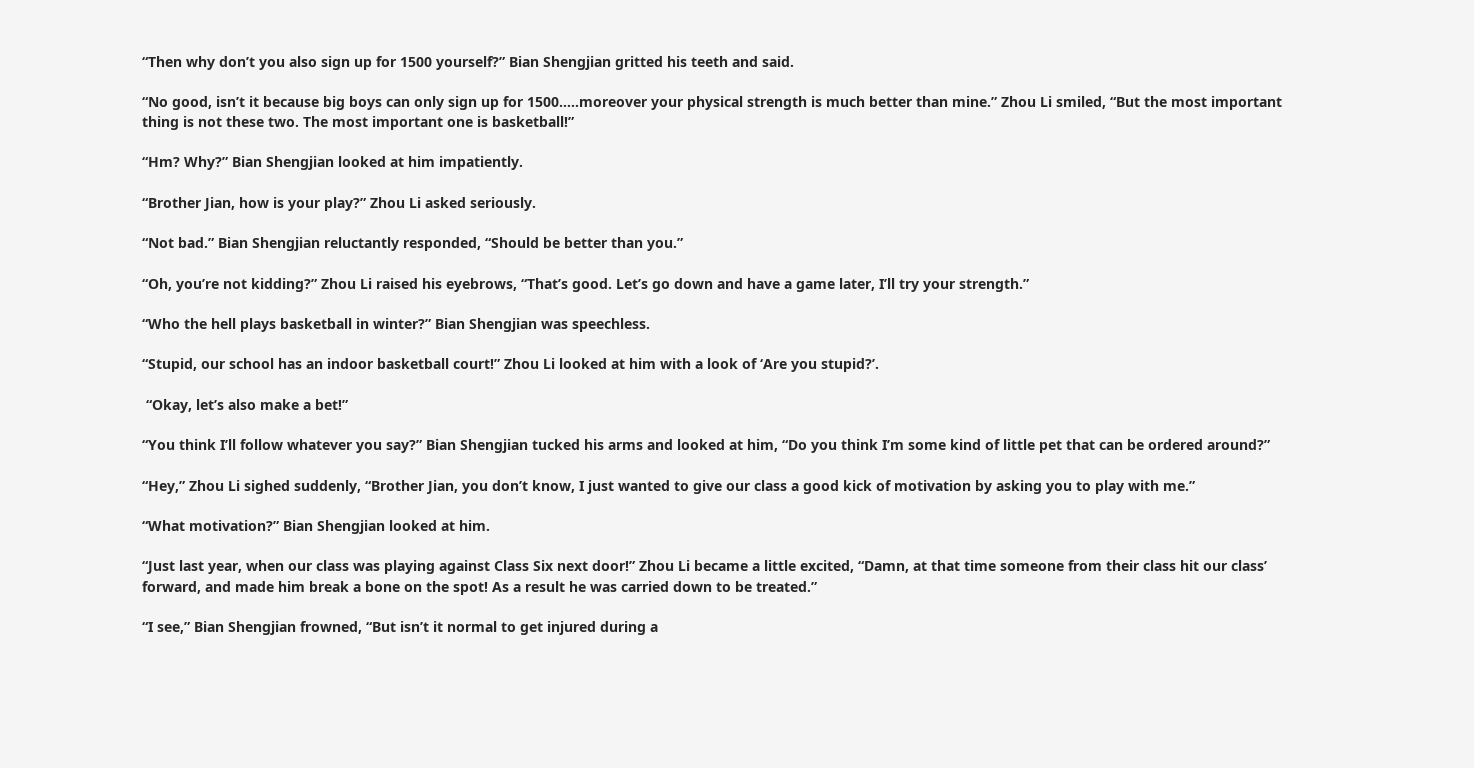“Then why don’t you also sign up for 1500 yourself?” Bian Shengjian gritted his teeth and said.

“No good, isn’t it because big boys can only sign up for 1500…..moreover your physical strength is much better than mine.” Zhou Li smiled, “But the most important thing is not these two. The most important one is basketball!”

“Hm? Why?” Bian Shengjian looked at him impatiently.

“Brother Jian, how is your play?” Zhou Li asked seriously.

“Not bad.” Bian Shengjian reluctantly responded, “Should be better than you.”

“Oh, you’re not kidding?” Zhou Li raised his eyebrows, “That’s good. Let’s go down and have a game later, I’ll try your strength.”

“Who the hell plays basketball in winter?” Bian Shengjian was speechless.

“Stupid, our school has an indoor basketball court!” Zhou Li looked at him with a look of ‘Are you stupid?’.

 “Okay, let’s also make a bet!”

“You think I’ll follow whatever you say?” Bian Shengjian tucked his arms and looked at him, “Do you think I’m some kind of little pet that can be ordered around?”

“Hey,” Zhou Li sighed suddenly, “Brother Jian, you don’t know, I just wanted to give our class a good kick of motivation by asking you to play with me.”

“What motivation?” Bian Shengjian looked at him.

“Just last year, when our class was playing against Class Six next door!” Zhou Li became a little excited, “Damn, at that time someone from their class hit our class’ forward, and made him break a bone on the spot! As a result he was carried down to be treated.”

“I see,” Bian Shengjian frowned, “But isn’t it normal to get injured during a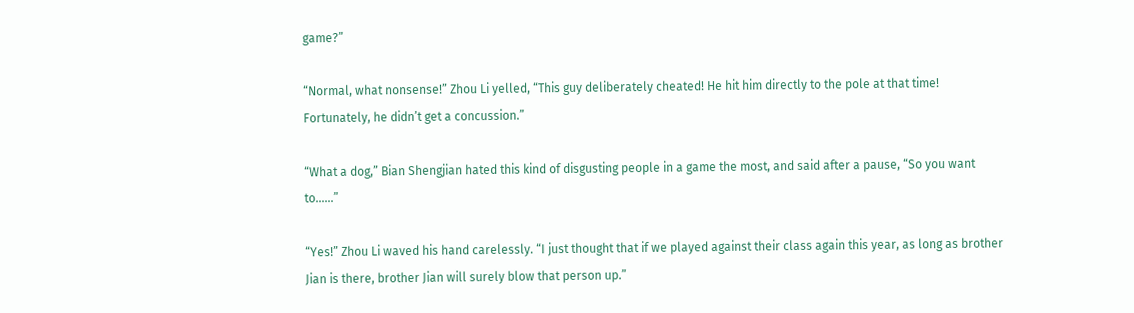game?”

“Normal, what nonsense!” Zhou Li yelled, “This guy deliberately cheated! He hit him directly to the pole at that time! Fortunately, he didn’t get a concussion.”

“What a dog,” Bian Shengjian hated this kind of disgusting people in a game the most, and said after a pause, “So you want to……”

“Yes!” Zhou Li waved his hand carelessly. “I just thought that if we played against their class again this year, as long as brother Jian is there, brother Jian will surely blow that person up.”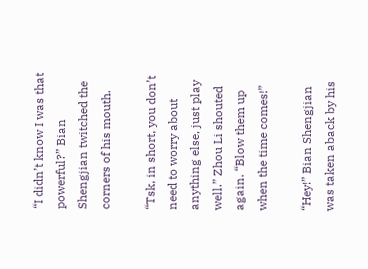“I didn’t know I was that powerful?” Bian Shengjian twitched the corners of his mouth.

“Tsk, in short, you don’t need to worry about anything else, just play well.” Zhou Li shouted again. “Blow them up when the time comes!”

“Hey!” Bian Shengjian was taken aback by his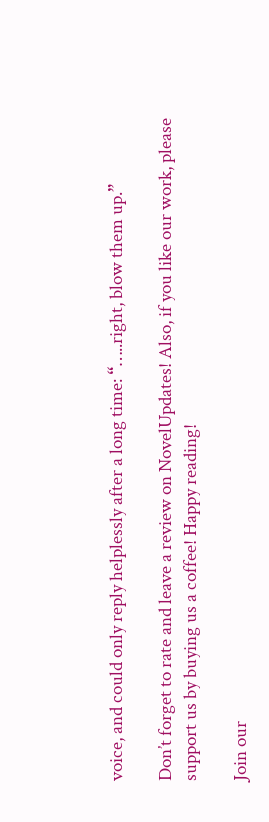voice, and could only reply helplessly after a long time: “…..right, blow them up.”

Don’t forget to rate and leave a review on NovelUpdates! Also, if you like our work, please support us by buying us a coffee! Happy reading!

Join our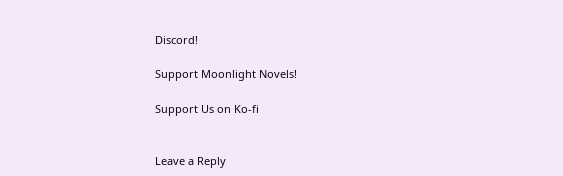Discord!

Support Moonlight Novels!

Support Us on Ko-fi


Leave a Reply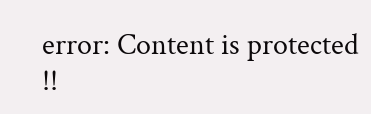error: Content is protected !!